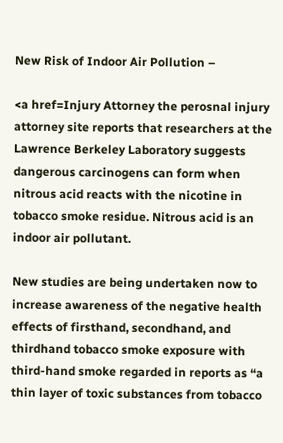New Risk of Indoor Air Pollution –

<a href=Injury Attorney the perosnal injury attorney site reports that researchers at the Lawrence Berkeley Laboratory suggests dangerous carcinogens can form when nitrous acid reacts with the nicotine in tobacco smoke residue. Nitrous acid is an indoor air pollutant.

New studies are being undertaken now to increase awareness of the negative health effects of firsthand, secondhand, and thirdhand tobacco smoke exposure with third-hand smoke regarded in reports as “a thin layer of toxic substances from tobacco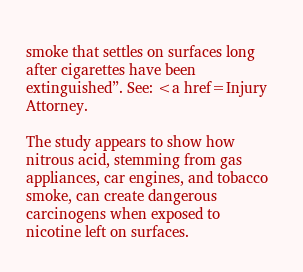smoke that settles on surfaces long after cigarettes have been extinguished”. See: <a href=Injury Attorney.

The study appears to show how nitrous acid, stemming from gas appliances, car engines, and tobacco smoke, can create dangerous carcinogens when exposed to nicotine left on surfaces.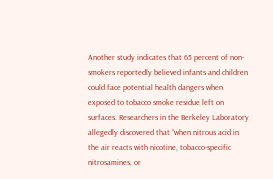Another study indicates that 65 percent of non-smokers reportedly believed infants and children could face potential health dangers when exposed to tobacco smoke residue left on surfaces. Researchers in the Berkeley Laboratory allegedly discovered that “when nitrous acid in the air reacts with nicotine, tobacco-specific nitrosamines, or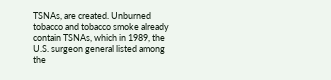TSNAs, are created. Unburned tobacco and tobacco smoke already contain TSNAs, which in 1989, the U.S. surgeon general listed among the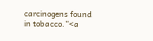carcinogens found in tobacco.”<a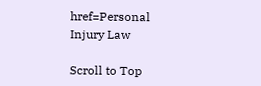href=Personal Injury Law

Scroll to Top